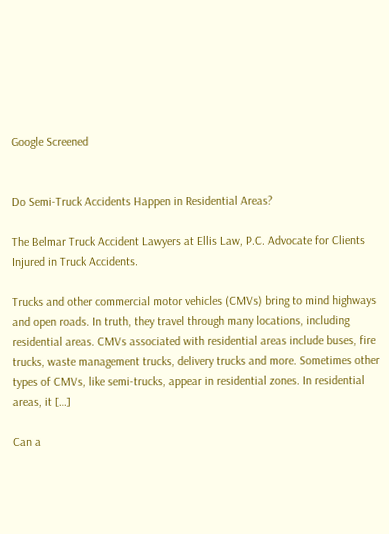Google Screened


Do Semi-Truck Accidents Happen in Residential Areas?

The Belmar Truck Accident Lawyers at Ellis Law, P.C. Advocate for Clients Injured in Truck Accidents.

Trucks and other commercial motor vehicles (CMVs) bring to mind highways and open roads. In truth, they travel through many locations, including residential areas. CMVs associated with residential areas include buses, fire trucks, waste management trucks, delivery trucks and more. Sometimes other types of CMVs, like semi-trucks, appear in residential zones. In residential areas, it […]

Can a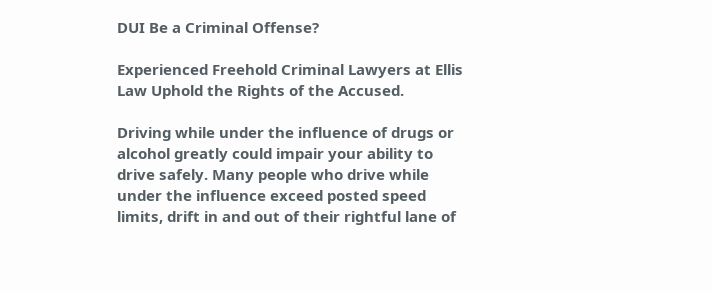DUI Be a Criminal Offense?

Experienced Freehold Criminal Lawyers at Ellis Law Uphold the Rights of the Accused.

Driving while under the influence of drugs or alcohol greatly could impair your ability to drive safely. Many people who drive while under the influence exceed posted speed limits, drift in and out of their rightful lane of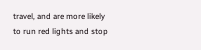travel, and are more likely to run red lights and stop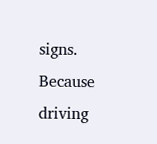signs. Because driving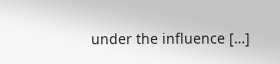under the influence […]